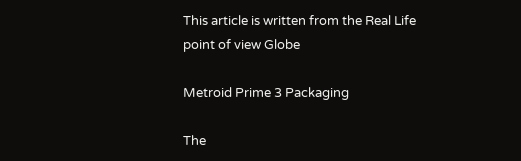This article is written from the Real Life point of view Globe

Metroid Prime 3 Packaging

The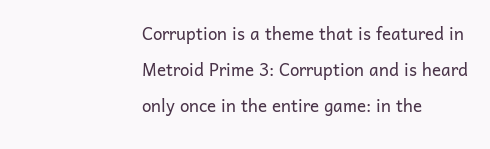Corruption is a theme that is featured in Metroid Prime 3: Corruption and is heard only once in the entire game: in the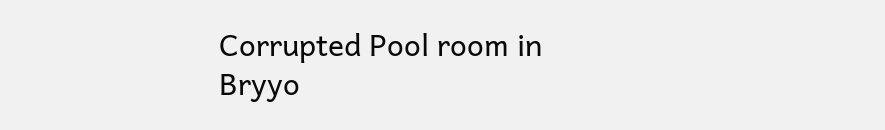Corrupted Pool room in Bryyo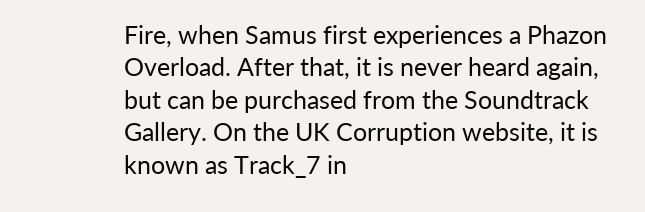Fire, when Samus first experiences a Phazon Overload. After that, it is never heard again, but can be purchased from the Soundtrack Gallery. On the UK Corruption website, it is known as Track_7 in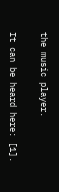the music player.

It can be heard here: [1].